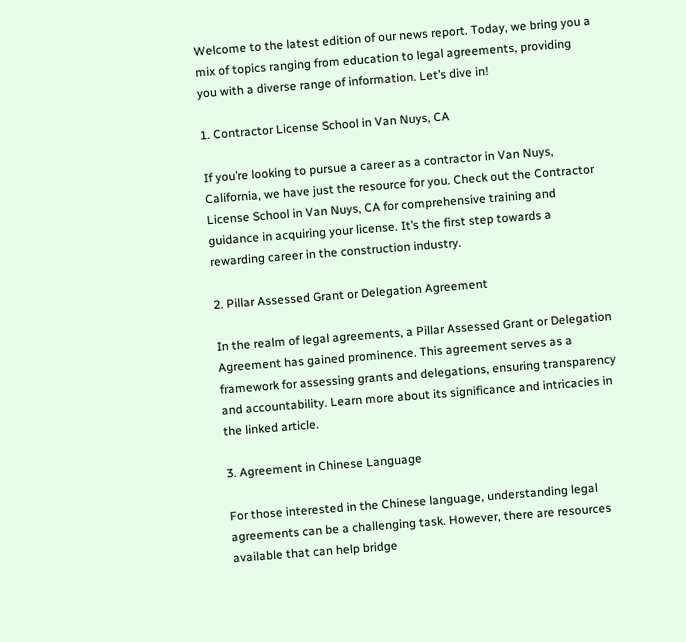Welcome to the latest edition of our news report. Today, we bring you a mix of topics ranging from education to legal agreements, providing you with a diverse range of information. Let’s dive in!

1. Contractor License School in Van Nuys, CA

If you’re looking to pursue a career as a contractor in Van Nuys, California, we have just the resource for you. Check out the Contractor License School in Van Nuys, CA for comprehensive training and guidance in acquiring your license. It’s the first step towards a rewarding career in the construction industry.

2. Pillar Assessed Grant or Delegation Agreement

In the realm of legal agreements, a Pillar Assessed Grant or Delegation Agreement has gained prominence. This agreement serves as a framework for assessing grants and delegations, ensuring transparency and accountability. Learn more about its significance and intricacies in the linked article.

3. Agreement in Chinese Language

For those interested in the Chinese language, understanding legal agreements can be a challenging task. However, there are resources available that can help bridge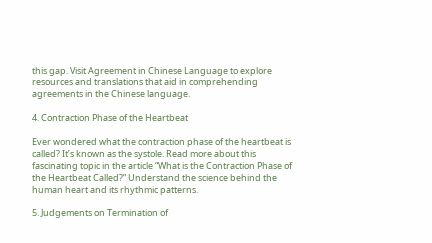this gap. Visit Agreement in Chinese Language to explore resources and translations that aid in comprehending agreements in the Chinese language.

4. Contraction Phase of the Heartbeat

Ever wondered what the contraction phase of the heartbeat is called? It’s known as the systole. Read more about this fascinating topic in the article “What is the Contraction Phase of the Heartbeat Called?” Understand the science behind the human heart and its rhythmic patterns.

5. Judgements on Termination of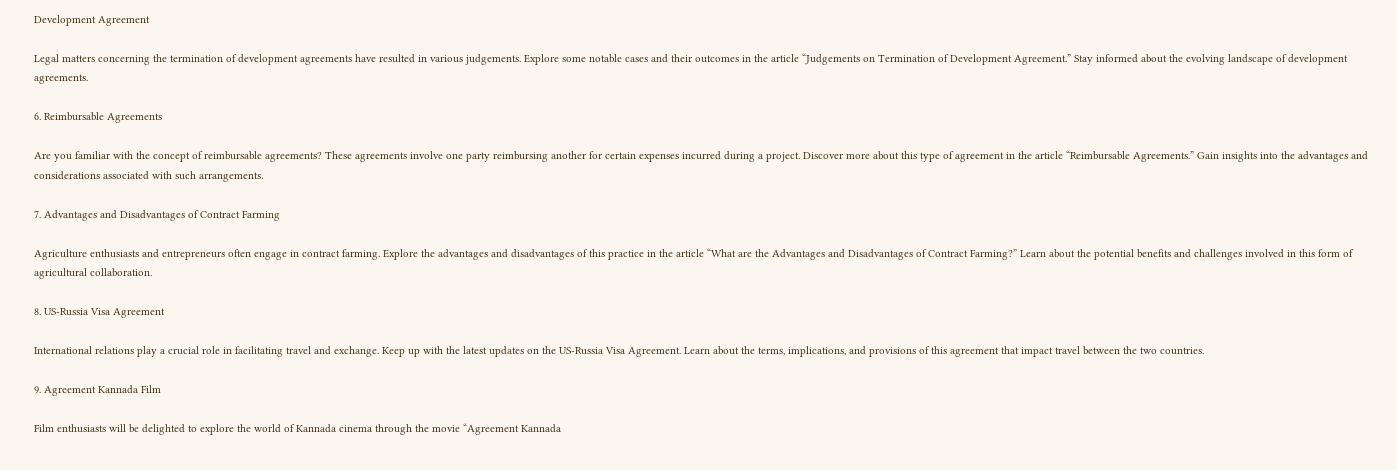Development Agreement

Legal matters concerning the termination of development agreements have resulted in various judgements. Explore some notable cases and their outcomes in the article “Judgements on Termination of Development Agreement.” Stay informed about the evolving landscape of development agreements.

6. Reimbursable Agreements

Are you familiar with the concept of reimbursable agreements? These agreements involve one party reimbursing another for certain expenses incurred during a project. Discover more about this type of agreement in the article “Reimbursable Agreements.” Gain insights into the advantages and considerations associated with such arrangements.

7. Advantages and Disadvantages of Contract Farming

Agriculture enthusiasts and entrepreneurs often engage in contract farming. Explore the advantages and disadvantages of this practice in the article “What are the Advantages and Disadvantages of Contract Farming?” Learn about the potential benefits and challenges involved in this form of agricultural collaboration.

8. US-Russia Visa Agreement

International relations play a crucial role in facilitating travel and exchange. Keep up with the latest updates on the US-Russia Visa Agreement. Learn about the terms, implications, and provisions of this agreement that impact travel between the two countries.

9. Agreement Kannada Film

Film enthusiasts will be delighted to explore the world of Kannada cinema through the movie “Agreement Kannada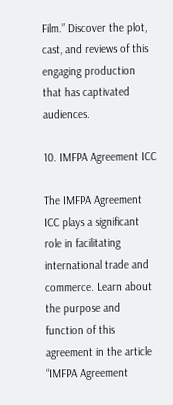Film.” Discover the plot, cast, and reviews of this engaging production that has captivated audiences.

10. IMFPA Agreement ICC

The IMFPA Agreement ICC plays a significant role in facilitating international trade and commerce. Learn about the purpose and function of this agreement in the article “IMFPA Agreement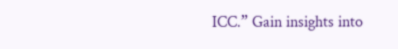ICC.” Gain insights into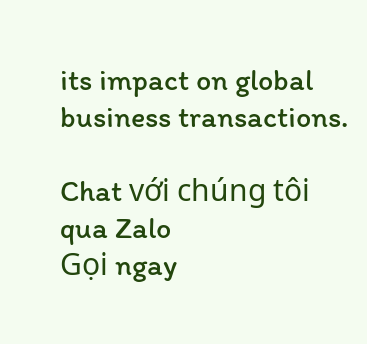its impact on global business transactions.

Chat với chúng tôi qua Zalo
Gọi ngay